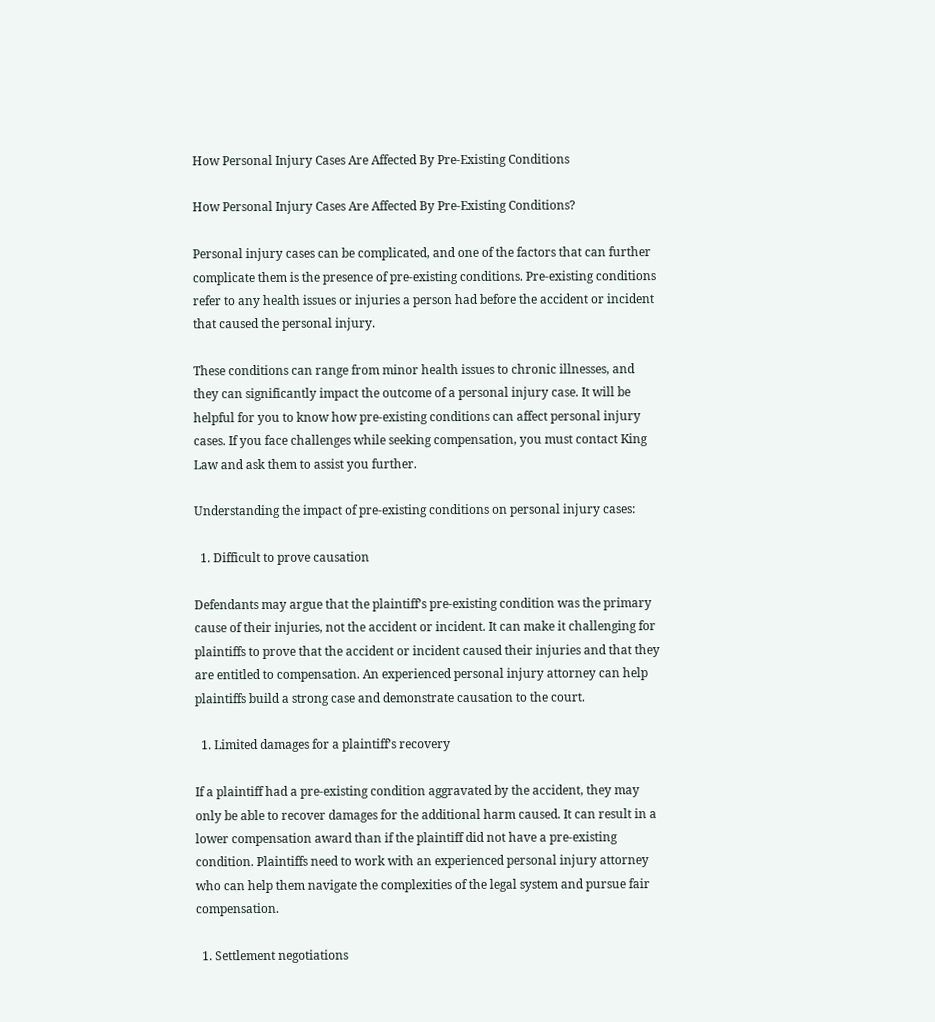How Personal Injury Cases Are Affected By Pre-Existing Conditions

How Personal Injury Cases Are Affected By Pre-Existing Conditions?

Personal injury cases can be complicated, and one of the factors that can further complicate them is the presence of pre-existing conditions. Pre-existing conditions refer to any health issues or injuries a person had before the accident or incident that caused the personal injury.

These conditions can range from minor health issues to chronic illnesses, and they can significantly impact the outcome of a personal injury case. It will be helpful for you to know how pre-existing conditions can affect personal injury cases. If you face challenges while seeking compensation, you must contact King Law and ask them to assist you further.

Understanding the impact of pre-existing conditions on personal injury cases:

  1. Difficult to prove causation

Defendants may argue that the plaintiff’s pre-existing condition was the primary cause of their injuries, not the accident or incident. It can make it challenging for plaintiffs to prove that the accident or incident caused their injuries and that they are entitled to compensation. An experienced personal injury attorney can help plaintiffs build a strong case and demonstrate causation to the court.

  1. Limited damages for a plaintiff’s recovery

If a plaintiff had a pre-existing condition aggravated by the accident, they may only be able to recover damages for the additional harm caused. It can result in a lower compensation award than if the plaintiff did not have a pre-existing condition. Plaintiffs need to work with an experienced personal injury attorney who can help them navigate the complexities of the legal system and pursue fair compensation.

  1. Settlement negotiations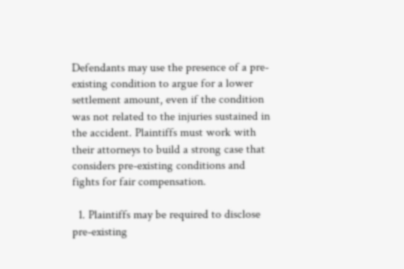Defendants may use the presence of a pre-existing condition to argue for a lower settlement amount, even if the condition was not related to the injuries sustained in the accident. Plaintiffs must work with their attorneys to build a strong case that considers pre-existing conditions and fights for fair compensation.

  1. Plaintiffs may be required to disclose pre-existing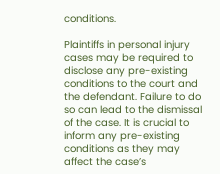conditions.

Plaintiffs in personal injury cases may be required to disclose any pre-existing conditions to the court and the defendant. Failure to do so can lead to the dismissal of the case. It is crucial to inform any pre-existing conditions as they may affect the case’s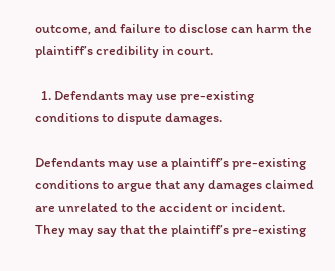outcome, and failure to disclose can harm the plaintiff’s credibility in court.

  1. Defendants may use pre-existing conditions to dispute damages.

Defendants may use a plaintiff’s pre-existing conditions to argue that any damages claimed are unrelated to the accident or incident. They may say that the plaintiff’s pre-existing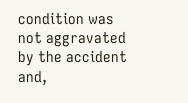condition was not aggravated by the accident and,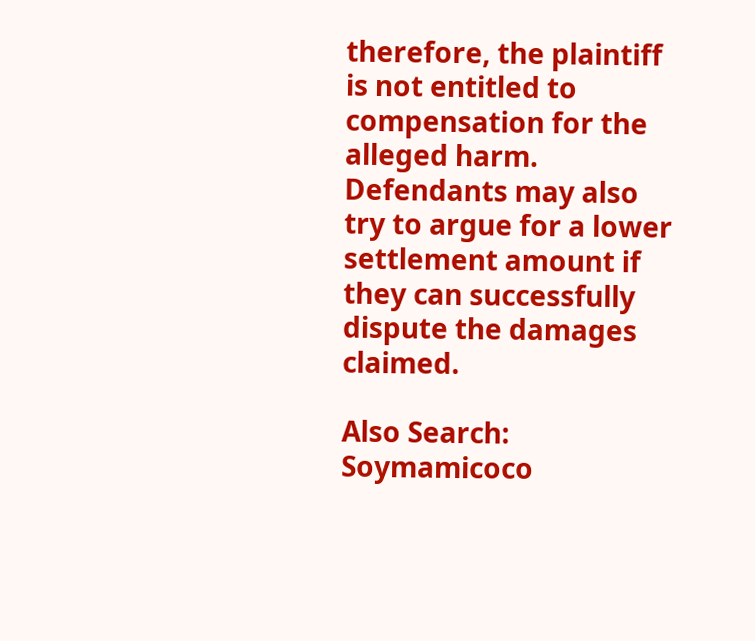therefore, the plaintiff is not entitled to compensation for the alleged harm. Defendants may also try to argue for a lower settlement amount if they can successfully dispute the damages claimed.

Also Search: Soymamicoco